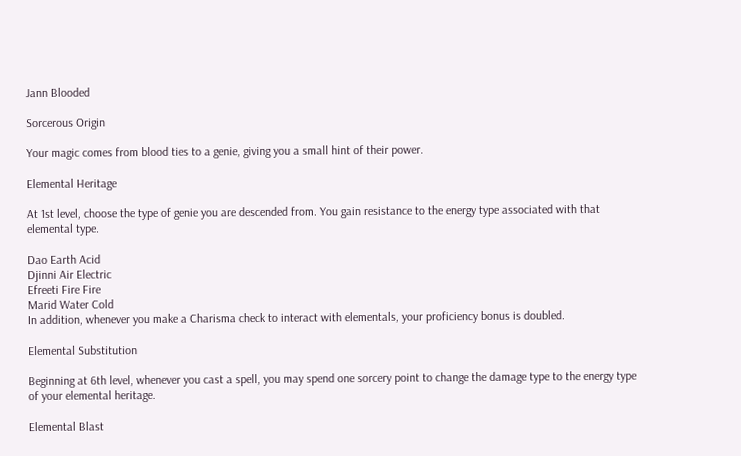Jann Blooded

Sorcerous Origin

Your magic comes from blood ties to a genie, giving you a small hint of their power.

Elemental Heritage

At 1st level, choose the type of genie you are descended from. You gain resistance to the energy type associated with that elemental type.

Dao Earth Acid
Djinni Air Electric
Efreeti Fire Fire
Marid Water Cold
In addition, whenever you make a Charisma check to interact with elementals, your proficiency bonus is doubled.

Elemental Substitution

Beginning at 6th level, whenever you cast a spell, you may spend one sorcery point to change the damage type to the energy type of your elemental heritage.

Elemental Blast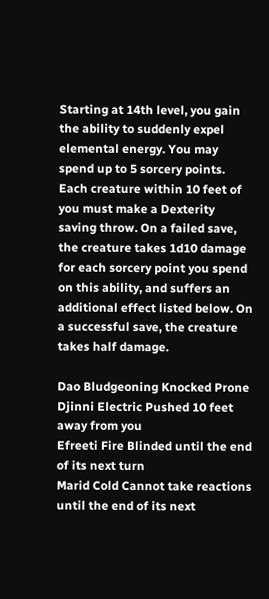Starting at 14th level, you gain the ability to suddenly expel elemental energy. You may spend up to 5 sorcery points. Each creature within 10 feet of you must make a Dexterity saving throw. On a failed save, the creature takes 1d10 damage for each sorcery point you spend on this ability, and suffers an additional effect listed below. On a successful save, the creature takes half damage.

Dao Bludgeoning Knocked Prone
Djinni Electric Pushed 10 feet away from you
Efreeti Fire Blinded until the end of its next turn
Marid Cold Cannot take reactions until the end of its next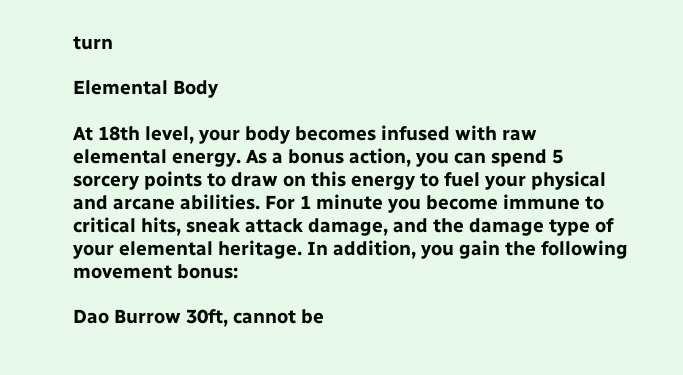turn

Elemental Body

At 18th level, your body becomes infused with raw elemental energy. As a bonus action, you can spend 5 sorcery points to draw on this energy to fuel your physical and arcane abilities. For 1 minute you become immune to critical hits, sneak attack damage, and the damage type of your elemental heritage. In addition, you gain the following movement bonus:

Dao Burrow 30ft, cannot be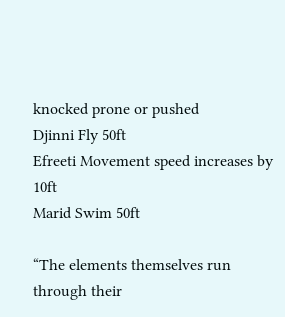knocked prone or pushed
Djinni Fly 50ft
Efreeti Movement speed increases by 10ft
Marid Swim 50ft

“The elements themselves run through their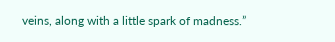veins, along with a little spark of madness.”